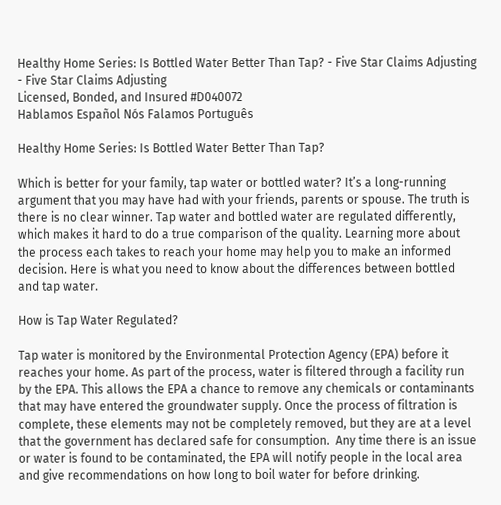Healthy Home Series: Is Bottled Water Better Than Tap? - Five Star Claims Adjusting - Five Star Claims Adjusting
Licensed, Bonded, and Insured #D040072
Hablamos Español Nós Falamos Português

Healthy Home Series: Is Bottled Water Better Than Tap?

Which is better for your family, tap water or bottled water? It’s a long-running argument that you may have had with your friends, parents or spouse. The truth is there is no clear winner. Tap water and bottled water are regulated differently, which makes it hard to do a true comparison of the quality. Learning more about the process each takes to reach your home may help you to make an informed decision. Here is what you need to know about the differences between bottled and tap water.

How is Tap Water Regulated?

Tap water is monitored by the Environmental Protection Agency (EPA) before it reaches your home. As part of the process, water is filtered through a facility run by the EPA. This allows the EPA a chance to remove any chemicals or contaminants that may have entered the groundwater supply. Once the process of filtration is complete, these elements may not be completely removed, but they are at a level that the government has declared safe for consumption.  Any time there is an issue or water is found to be contaminated, the EPA will notify people in the local area and give recommendations on how long to boil water for before drinking.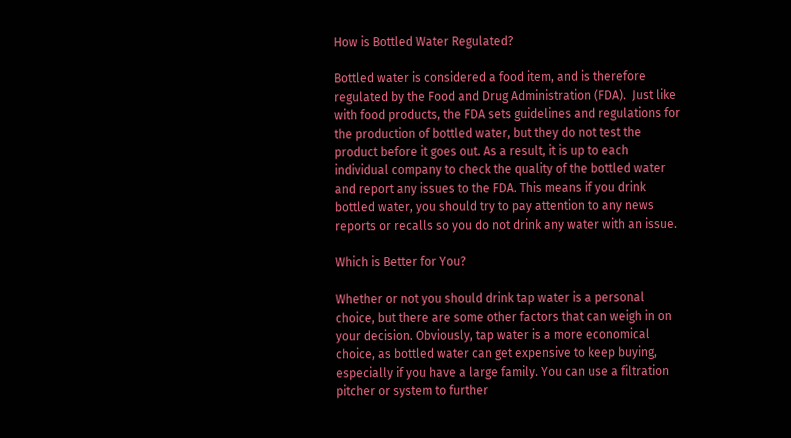How is Bottled Water Regulated?

Bottled water is considered a food item, and is therefore regulated by the Food and Drug Administration (FDA).  Just like with food products, the FDA sets guidelines and regulations for the production of bottled water, but they do not test the product before it goes out. As a result, it is up to each individual company to check the quality of the bottled water and report any issues to the FDA. This means if you drink bottled water, you should try to pay attention to any news reports or recalls so you do not drink any water with an issue.

Which is Better for You?

Whether or not you should drink tap water is a personal choice, but there are some other factors that can weigh in on your decision. Obviously, tap water is a more economical choice, as bottled water can get expensive to keep buying, especially if you have a large family. You can use a filtration pitcher or system to further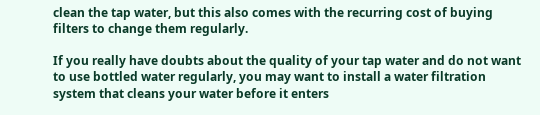clean the tap water, but this also comes with the recurring cost of buying filters to change them regularly.

If you really have doubts about the quality of your tap water and do not want to use bottled water regularly, you may want to install a water filtration system that cleans your water before it enters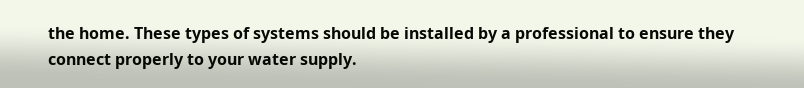the home. These types of systems should be installed by a professional to ensure they connect properly to your water supply.